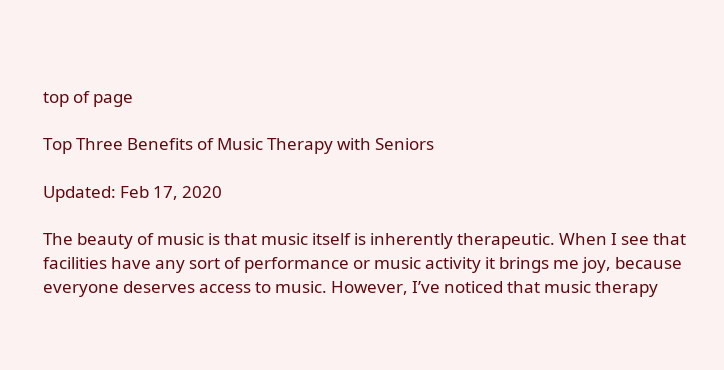top of page

Top Three Benefits of Music Therapy with Seniors

Updated: Feb 17, 2020

The beauty of music is that music itself is inherently therapeutic. When I see that facilities have any sort of performance or music activity it brings me joy, because everyone deserves access to music. However, I’ve noticed that music therapy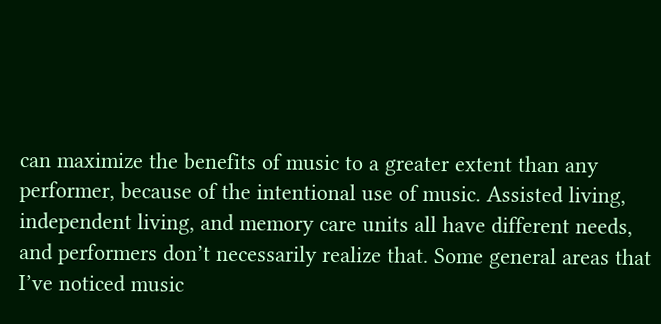can maximize the benefits of music to a greater extent than any performer, because of the intentional use of music. Assisted living, independent living, and memory care units all have different needs, and performers don’t necessarily realize that. Some general areas that I’ve noticed music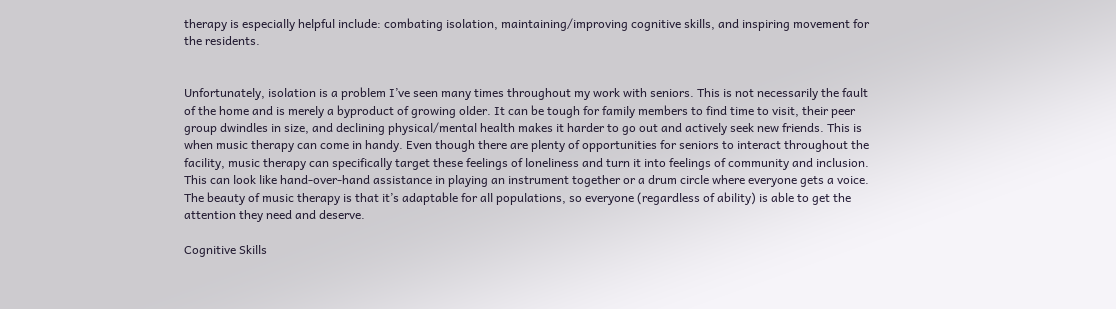therapy is especially helpful include: combating isolation, maintaining/improving cognitive skills, and inspiring movement for the residents.


Unfortunately, isolation is a problem I’ve seen many times throughout my work with seniors. This is not necessarily the fault of the home and is merely a byproduct of growing older. It can be tough for family members to find time to visit, their peer group dwindles in size, and declining physical/mental health makes it harder to go out and actively seek new friends. This is when music therapy can come in handy. Even though there are plenty of opportunities for seniors to interact throughout the facility, music therapy can specifically target these feelings of loneliness and turn it into feelings of community and inclusion. This can look like hand-over-hand assistance in playing an instrument together or a drum circle where everyone gets a voice. The beauty of music therapy is that it’s adaptable for all populations, so everyone (regardless of ability) is able to get the attention they need and deserve.

Cognitive Skills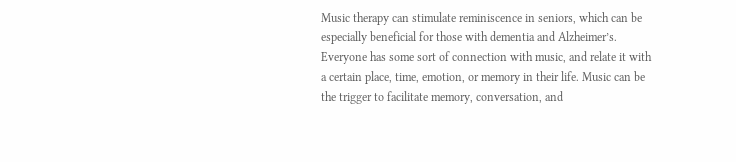Music therapy can stimulate reminiscence in seniors, which can be especially beneficial for those with dementia and Alzheimer’s. Everyone has some sort of connection with music, and relate it with a certain place, time, emotion, or memory in their life. Music can be the trigger to facilitate memory, conversation, and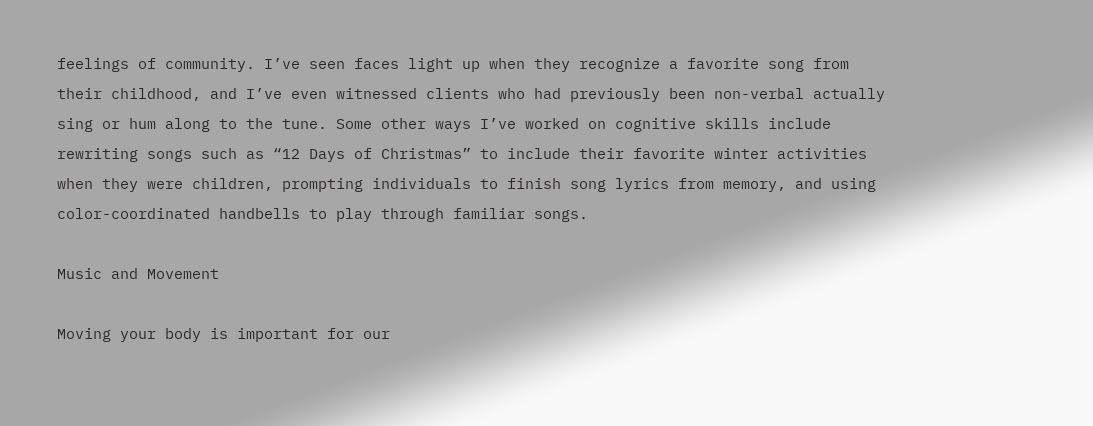feelings of community. I’ve seen faces light up when they recognize a favorite song from their childhood, and I’ve even witnessed clients who had previously been non-verbal actually sing or hum along to the tune. Some other ways I’ve worked on cognitive skills include rewriting songs such as “12 Days of Christmas” to include their favorite winter activities when they were children, prompting individuals to finish song lyrics from memory, and using color-coordinated handbells to play through familiar songs.

Music and Movement

Moving your body is important for our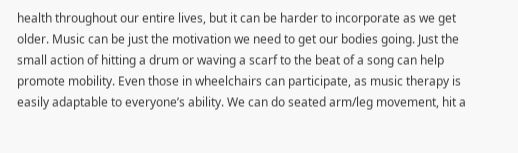health throughout our entire lives, but it can be harder to incorporate as we get older. Music can be just the motivation we need to get our bodies going. Just the small action of hitting a drum or waving a scarf to the beat of a song can help promote mobility. Even those in wheelchairs can participate, as music therapy is easily adaptable to everyone’s ability. We can do seated arm/leg movement, hit a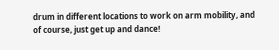drum in different locations to work on arm mobility, and of course, just get up and dance!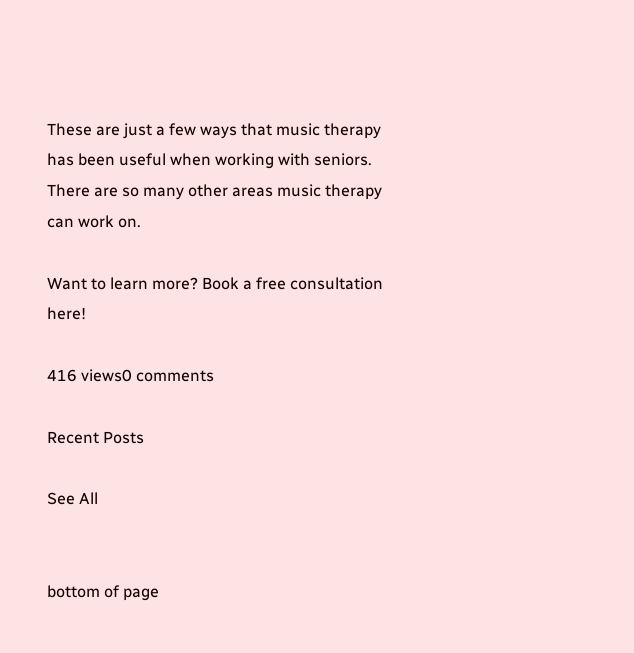These are just a few ways that music therapy has been useful when working with seniors. There are so many other areas music therapy can work on.

Want to learn more? Book a free consultation here!

416 views0 comments

Recent Posts

See All


bottom of page